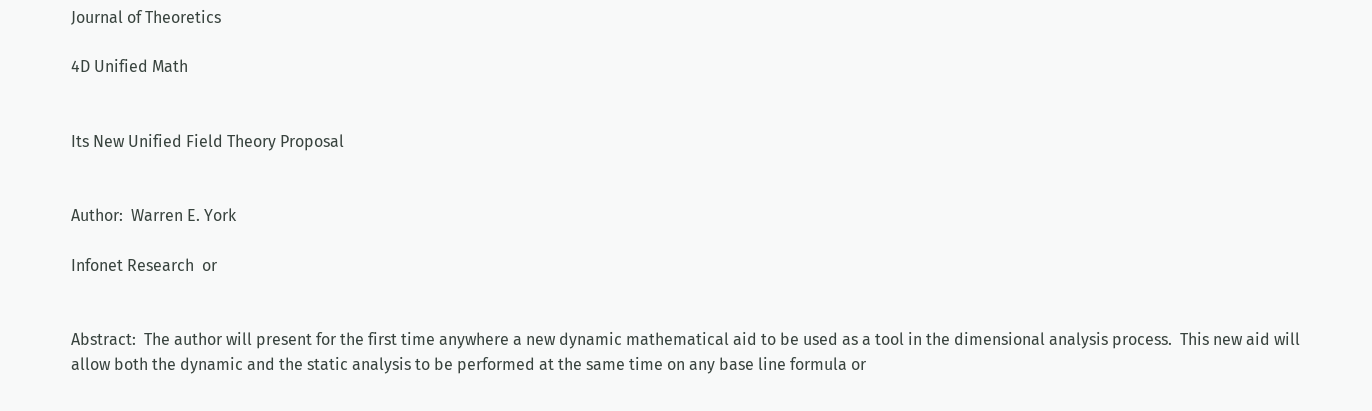Journal of Theoretics

4D Unified Math


Its New Unified Field Theory Proposal


Author:  Warren E. York

Infonet Research  or


Abstract:  The author will present for the first time anywhere a new dynamic mathematical aid to be used as a tool in the dimensional analysis process.  This new aid will allow both the dynamic and the static analysis to be performed at the same time on any base line formula or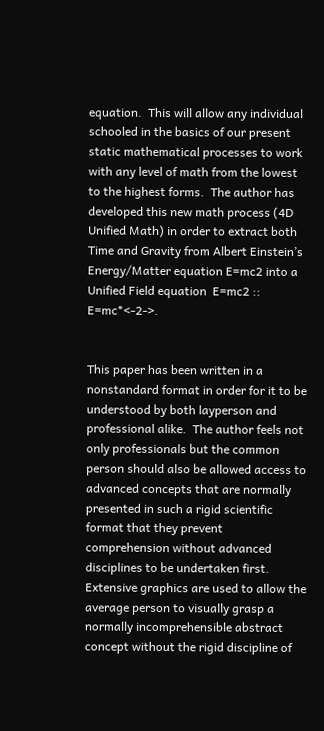equation.  This will allow any individual schooled in the basics of our present static mathematical processes to work with any level of math from the lowest to the highest forms.  The author has developed this new math process (4D Unified Math) in order to extract both Time and Gravity from Albert Einstein’s Energy/Matter equation E=mc2 into a Unified Field equation  E=mc2 :: E=mc*<-2->.


This paper has been written in a nonstandard format in order for it to be understood by both layperson and professional alike.  The author feels not only professionals but the common person should also be allowed access to advanced concepts that are normally presented in such a rigid scientific format that they prevent comprehension without advanced disciplines to be undertaken first.  Extensive graphics are used to allow the average person to visually grasp a normally incomprehensible abstract concept without the rigid discipline of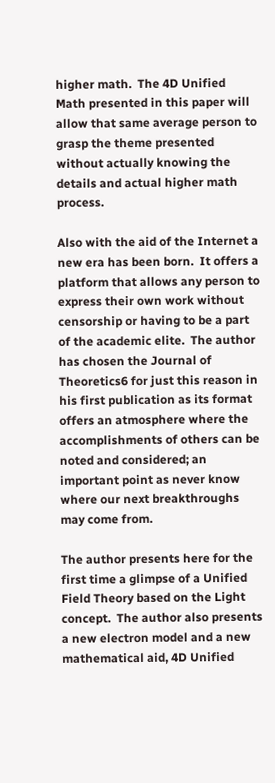higher math.  The 4D Unified Math presented in this paper will allow that same average person to grasp the theme presented without actually knowing the details and actual higher math process.

Also with the aid of the Internet a new era has been born.  It offers a platform that allows any person to express their own work without censorship or having to be a part of the academic elite.  The author has chosen the Journal of Theoretics6 for just this reason in his first publication as its format offers an atmosphere where the accomplishments of others can be noted and considered; an important point as never know where our next breakthroughs may come from.

The author presents here for the first time a glimpse of a Unified Field Theory based on the Light concept.  The author also presents a new electron model and a new mathematical aid, 4D Unified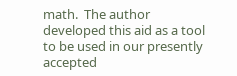math.  The author developed this aid as a tool to be used in our presently accepted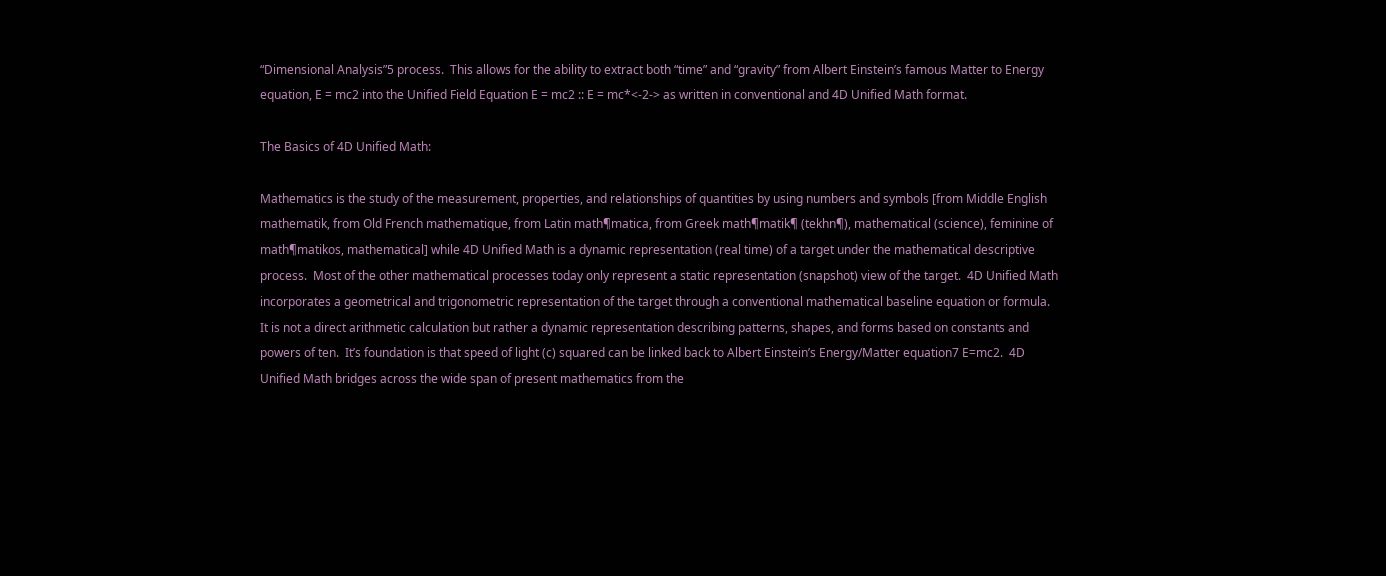“Dimensional Analysis”5 process.  This allows for the ability to extract both “time” and “gravity” from Albert Einstein’s famous Matter to Energy equation, E = mc2 into the Unified Field Equation E = mc2 :: E = mc*<-2-> as written in conventional and 4D Unified Math format.

The Basics of 4D Unified Math:

Mathematics is the study of the measurement, properties, and relationships of quantities by using numbers and symbols [from Middle English mathematik, from Old French mathematique, from Latin math¶matica, from Greek math¶matik¶ (tekhn¶), mathematical (science), feminine of math¶matikos, mathematical] while 4D Unified Math is a dynamic representation (real time) of a target under the mathematical descriptive process.  Most of the other mathematical processes today only represent a static representation (snapshot) view of the target.  4D Unified Math incorporates a geometrical and trigonometric representation of the target through a conventional mathematical baseline equation or formula.  It is not a direct arithmetic calculation but rather a dynamic representation describing patterns, shapes, and forms based on constants and powers of ten.  It’s foundation is that speed of light (c) squared can be linked back to Albert Einstein’s Energy/Matter equation7 E=mc2.  4D Unified Math bridges across the wide span of present mathematics from the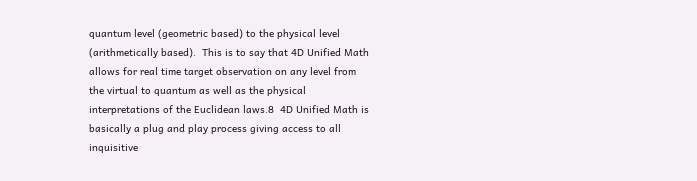quantum level (geometric based) to the physical level (arithmetically based).  This is to say that 4D Unified Math allows for real time target observation on any level from the virtual to quantum as well as the physical interpretations of the Euclidean laws.8  4D Unified Math is basically a plug and play process giving access to all inquisitive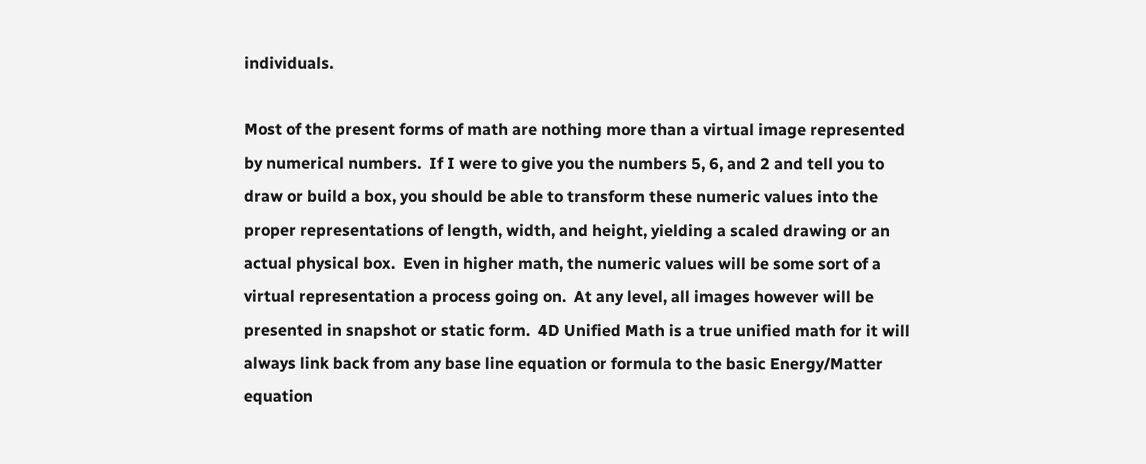individuals.

Most of the present forms of math are nothing more than a virtual image represented by numerical numbers.  If I were to give you the numbers 5, 6, and 2 and tell you to draw or build a box, you should be able to transform these numeric values into the proper representations of length, width, and height, yielding a scaled drawing or an actual physical box.  Even in higher math, the numeric values will be some sort of a virtual representation a process going on.  At any level, all images however will be presented in snapshot or static form.  4D Unified Math is a true unified math for it will always link back from any base line equation or formula to the basic Energy/Matter equation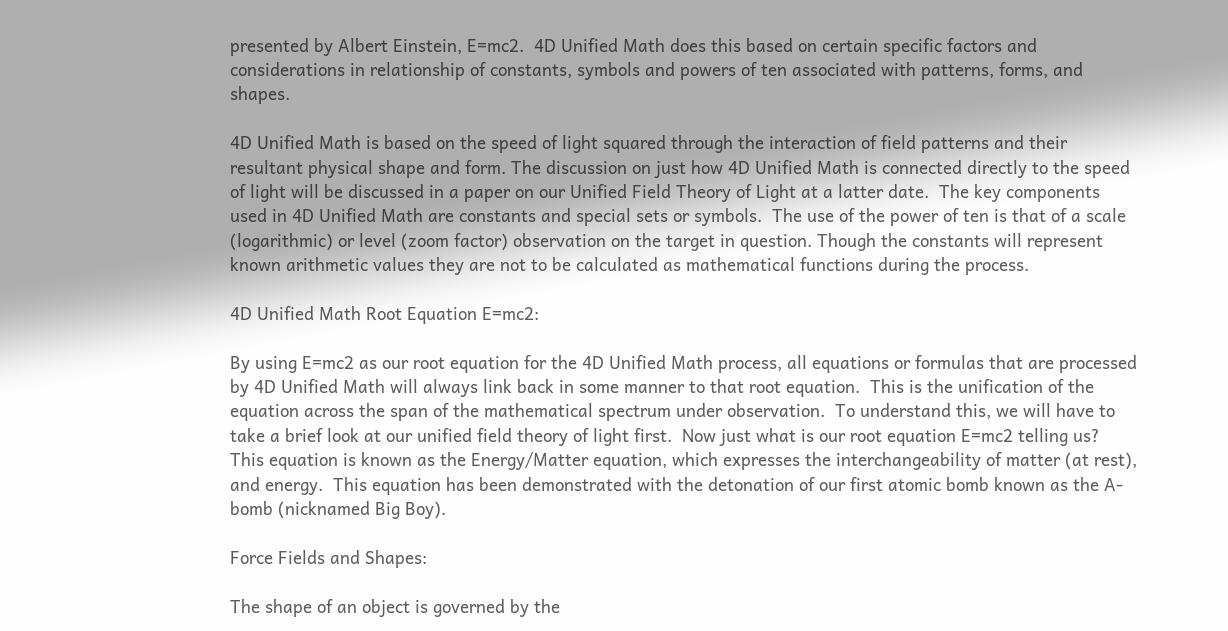presented by Albert Einstein, E=mc2.  4D Unified Math does this based on certain specific factors and considerations in relationship of constants, symbols and powers of ten associated with patterns, forms, and shapes.

4D Unified Math is based on the speed of light squared through the interaction of field patterns and their resultant physical shape and form. The discussion on just how 4D Unified Math is connected directly to the speed of light will be discussed in a paper on our Unified Field Theory of Light at a latter date.  The key components used in 4D Unified Math are constants and special sets or symbols.  The use of the power of ten is that of a scale (logarithmic) or level (zoom factor) observation on the target in question. Though the constants will represent known arithmetic values they are not to be calculated as mathematical functions during the process.

4D Unified Math Root Equation E=mc2:

By using E=mc2 as our root equation for the 4D Unified Math process, all equations or formulas that are processed by 4D Unified Math will always link back in some manner to that root equation.  This is the unification of the equation across the span of the mathematical spectrum under observation.  To understand this, we will have to take a brief look at our unified field theory of light first.  Now just what is our root equation E=mc2 telling us?  This equation is known as the Energy/Matter equation, which expresses the interchangeability of matter (at rest), and energy.  This equation has been demonstrated with the detonation of our first atomic bomb known as the A-bomb (nicknamed Big Boy).

Force Fields and Shapes:

The shape of an object is governed by the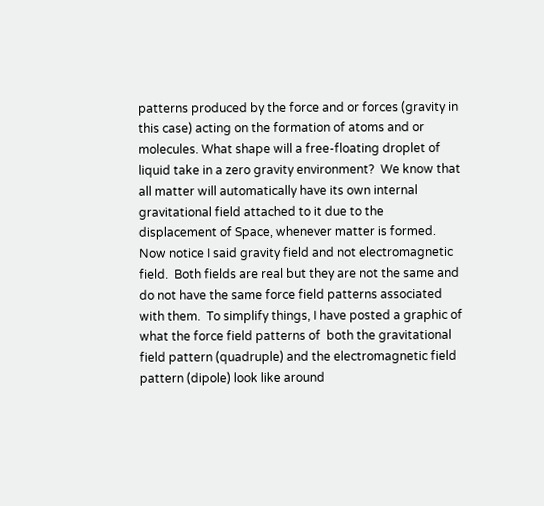patterns produced by the force and or forces (gravity in this case) acting on the formation of atoms and or molecules. What shape will a free-floating droplet of liquid take in a zero gravity environment?  We know that all matter will automatically have its own internal gravitational field attached to it due to the displacement of Space, whenever matter is formed.  Now notice I said gravity field and not electromagnetic field.  Both fields are real but they are not the same and do not have the same force field patterns associated with them.  To simplify things, I have posted a graphic of what the force field patterns of  both the gravitational field pattern (quadruple) and the electromagnetic field pattern (dipole) look like around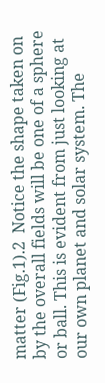matter (Fig.1).2  Notice the shape taken on by the overall fields will be one of a sphere or ball. This is evident from just looking at our own planet and solar system. The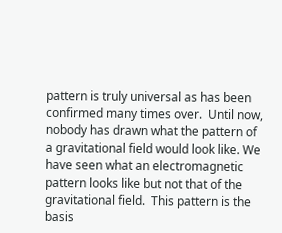pattern is truly universal as has been confirmed many times over.  Until now, nobody has drawn what the pattern of a gravitational field would look like. We have seen what an electromagnetic pattern looks like but not that of the gravitational field.  This pattern is the basis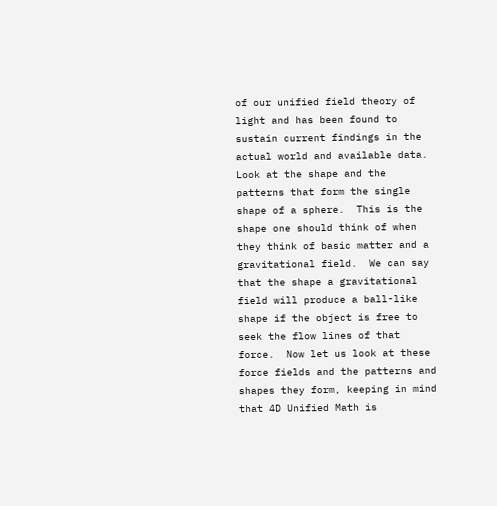of our unified field theory of light and has been found to sustain current findings in the actual world and available data.  Look at the shape and the patterns that form the single shape of a sphere.  This is the shape one should think of when they think of basic matter and a gravitational field.  We can say that the shape a gravitational field will produce a ball-like shape if the object is free to seek the flow lines of that force.  Now let us look at these force fields and the patterns and shapes they form, keeping in mind that 4D Unified Math is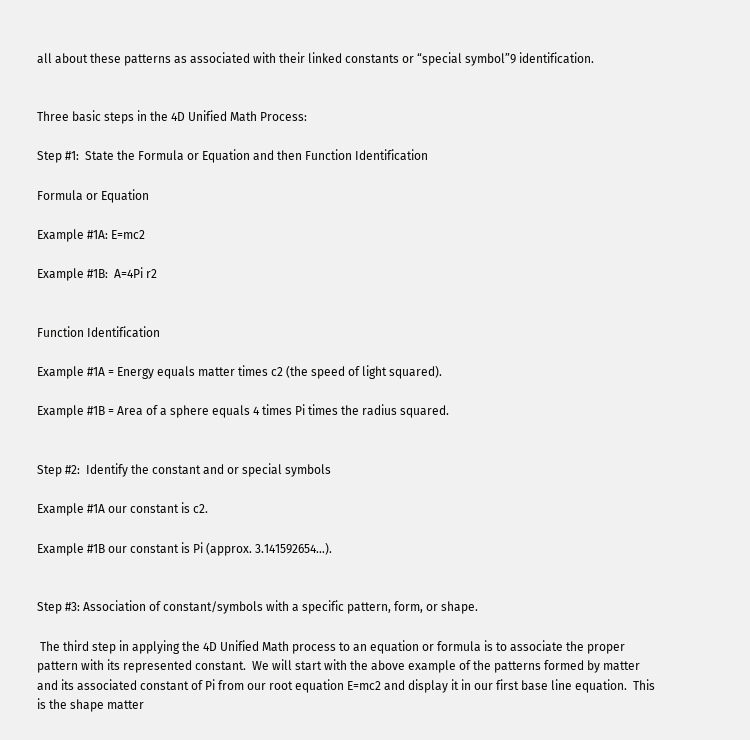all about these patterns as associated with their linked constants or “special symbol”9 identification.


Three basic steps in the 4D Unified Math Process:

Step #1:  State the Formula or Equation and then Function Identification

Formula or Equation

Example #1A: E=mc2

Example #1B:  A=4Pi r2


Function Identification

Example #1A = Energy equals matter times c2 (the speed of light squared).

Example #1B = Area of a sphere equals 4 times Pi times the radius squared.


Step #2:  Identify the constant and or special symbols

Example #1A our constant is c2.

Example #1B our constant is Pi (approx. 3.141592654…).


Step #3: Association of constant/symbols with a specific pattern, form, or shape.

 The third step in applying the 4D Unified Math process to an equation or formula is to associate the proper pattern with its represented constant.  We will start with the above example of the patterns formed by matter and its associated constant of Pi from our root equation E=mc2 and display it in our first base line equation.  This is the shape matter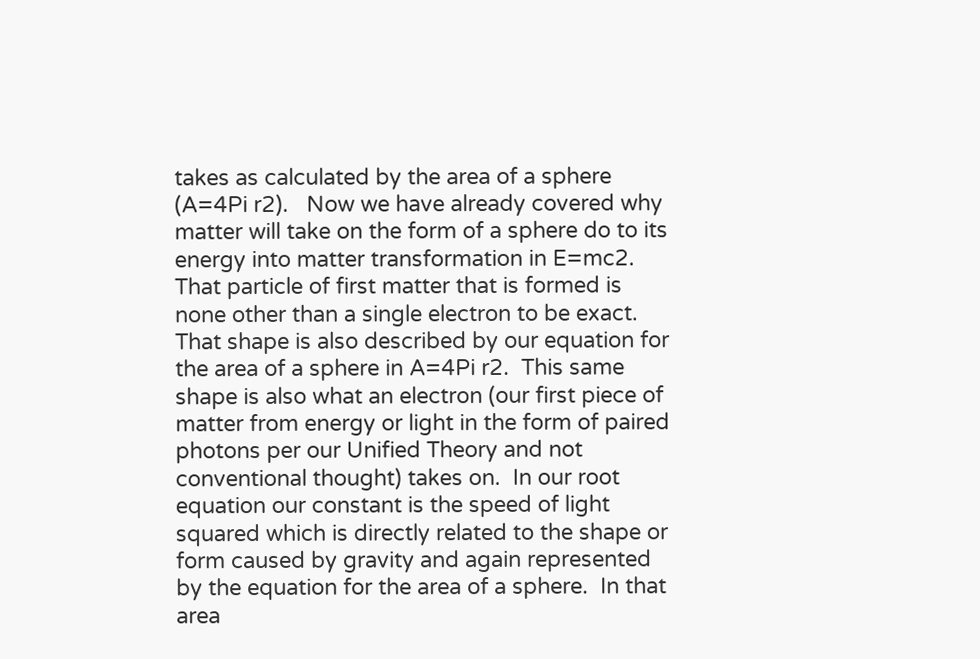takes as calculated by the area of a sphere (A=4Pi r2).   Now we have already covered why matter will take on the form of a sphere do to its energy into matter transformation in E=mc2.  That particle of first matter that is formed is none other than a single electron to be exact.  That shape is also described by our equation for the area of a sphere in A=4Pi r2.  This same shape is also what an electron (our first piece of matter from energy or light in the form of paired photons per our Unified Theory and not conventional thought) takes on.  In our root equation our constant is the speed of light squared which is directly related to the shape or form caused by gravity and again represented by the equation for the area of a sphere.  In that area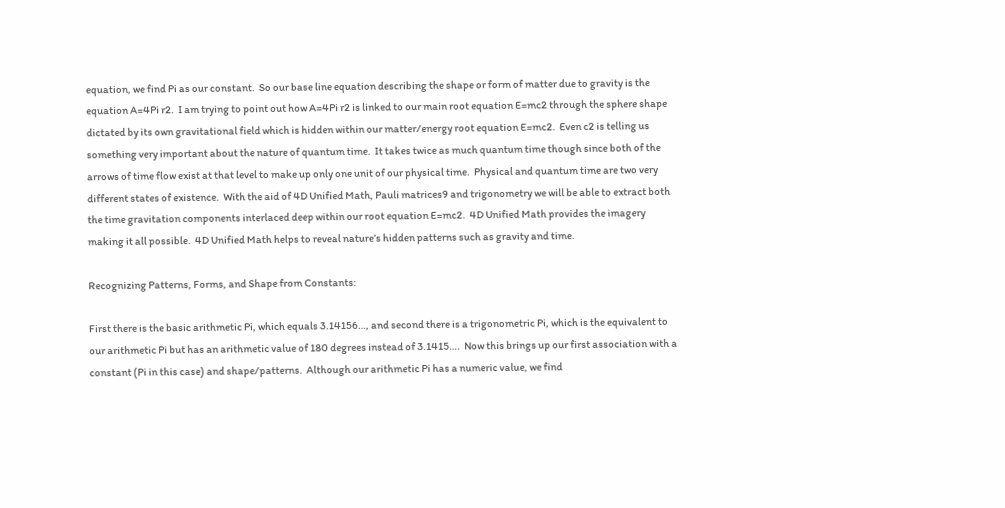equation, we find Pi as our constant.  So our base line equation describing the shape or form of matter due to gravity is the equation A=4Pi r2.  I am trying to point out how A=4Pi r2 is linked to our main root equation E=mc2 through the sphere shape dictated by its own gravitational field which is hidden within our matter/energy root equation E=mc2.  Even c2 is telling us something very important about the nature of quantum time.  It takes twice as much quantum time though since both of the arrows of time flow exist at that level to make up only one unit of our physical time.  Physical and quantum time are two very different states of existence.  With the aid of 4D Unified Math, Pauli matrices9 and trigonometry we will be able to extract both the time gravitation components interlaced deep within our root equation E=mc2.  4D Unified Math provides the imagery making it all possible.  4D Unified Math helps to reveal nature’s hidden patterns such as gravity and time.

Recognizing Patterns, Forms, and Shape from Constants:

First there is the basic arithmetic Pi, which equals 3.14156…, and second there is a trigonometric Pi, which is the equivalent to our arithmetic Pi but has an arithmetic value of 180 degrees instead of 3.1415….  Now this brings up our first association with a constant (Pi in this case) and shape/patterns.  Although our arithmetic Pi has a numeric value, we find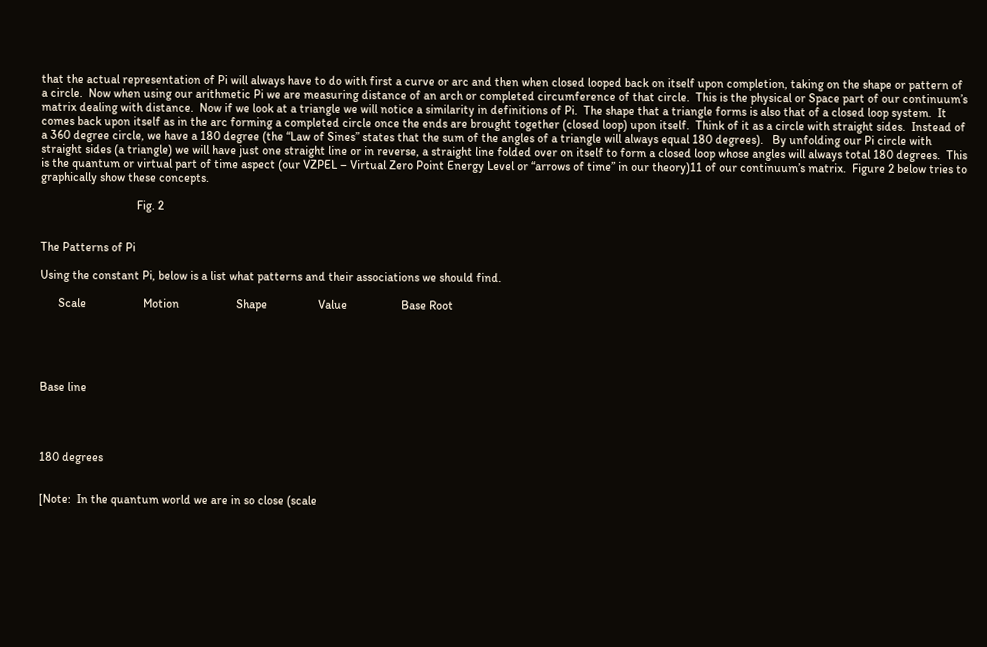that the actual representation of Pi will always have to do with first a curve or arc and then when closed looped back on itself upon completion, taking on the shape or pattern of a circle.  Now when using our arithmetic Pi we are measuring distance of an arch or completed circumference of that circle.  This is the physical or Space part of our continuum’s matrix dealing with distance.  Now if we look at a triangle we will notice a similarity in definitions of Pi.  The shape that a triangle forms is also that of a closed loop system.  It comes back upon itself as in the arc forming a completed circle once the ends are brought together (closed loop) upon itself.  Think of it as a circle with straight sides.  Instead of a 360 degree circle, we have a 180 degree (the “Law of Sines” states that the sum of the angles of a triangle will always equal 180 degrees).   By unfolding our Pi circle with straight sides (a triangle) we will have just one straight line or in reverse, a straight line folded over on itself to form a closed loop whose angles will always total 180 degrees.  This is the quantum or virtual part of time aspect (our VZPEL – Virtual Zero Point Energy Level or “arrows of time” in our theory)11 of our continuum’s matrix.  Figure 2 below tries to graphically show these concepts.

                                Fig. 2


The Patterns of Pi

Using the constant Pi, below is a list what patterns and their associations we should find.

      Scale                   Motion                   Shape                 Value                  Base Root





Base line




180 degrees


[Note:  In the quantum world we are in so close (scale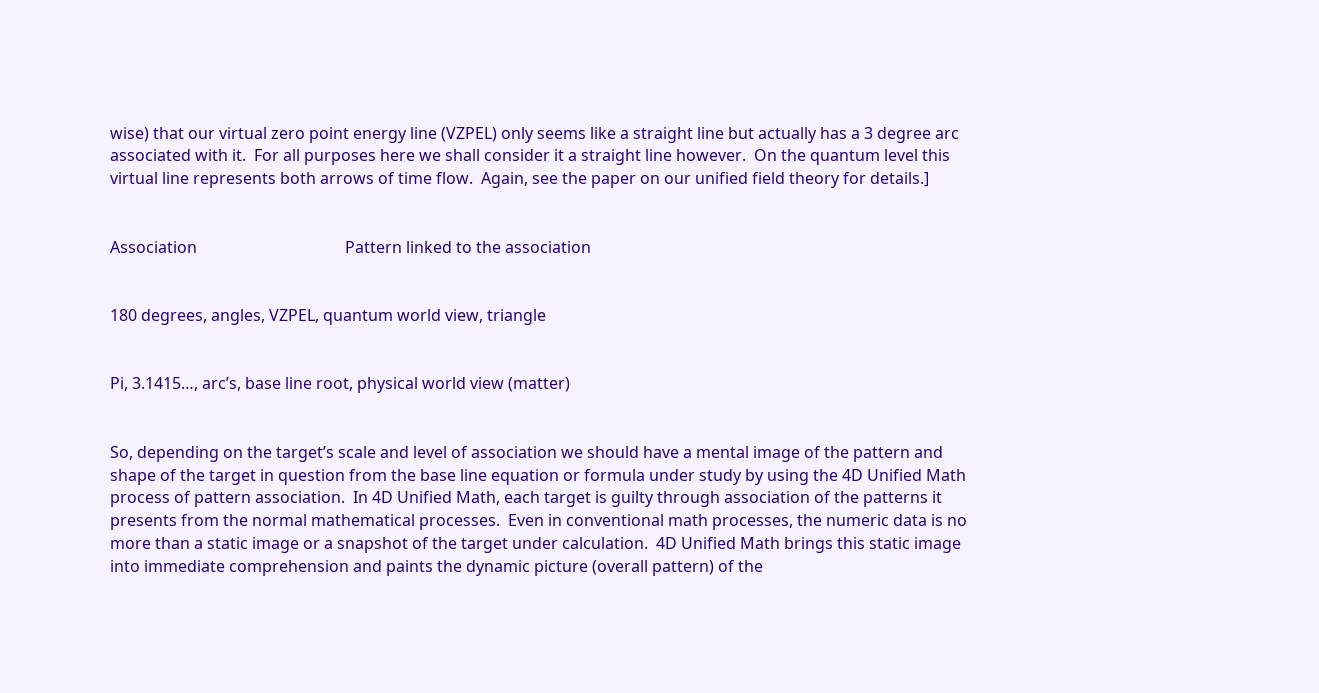wise) that our virtual zero point energy line (VZPEL) only seems like a straight line but actually has a 3 degree arc associated with it.  For all purposes here we shall consider it a straight line however.  On the quantum level this virtual line represents both arrows of time flow.  Again, see the paper on our unified field theory for details.]


Association                                     Pattern linked to the association


180 degrees, angles, VZPEL, quantum world view, triangle


Pi, 3.1415…, arc’s, base line root, physical world view (matter)


So, depending on the target’s scale and level of association we should have a mental image of the pattern and shape of the target in question from the base line equation or formula under study by using the 4D Unified Math process of pattern association.  In 4D Unified Math, each target is guilty through association of the patterns it presents from the normal mathematical processes.  Even in conventional math processes, the numeric data is no more than a static image or a snapshot of the target under calculation.  4D Unified Math brings this static image into immediate comprehension and paints the dynamic picture (overall pattern) of the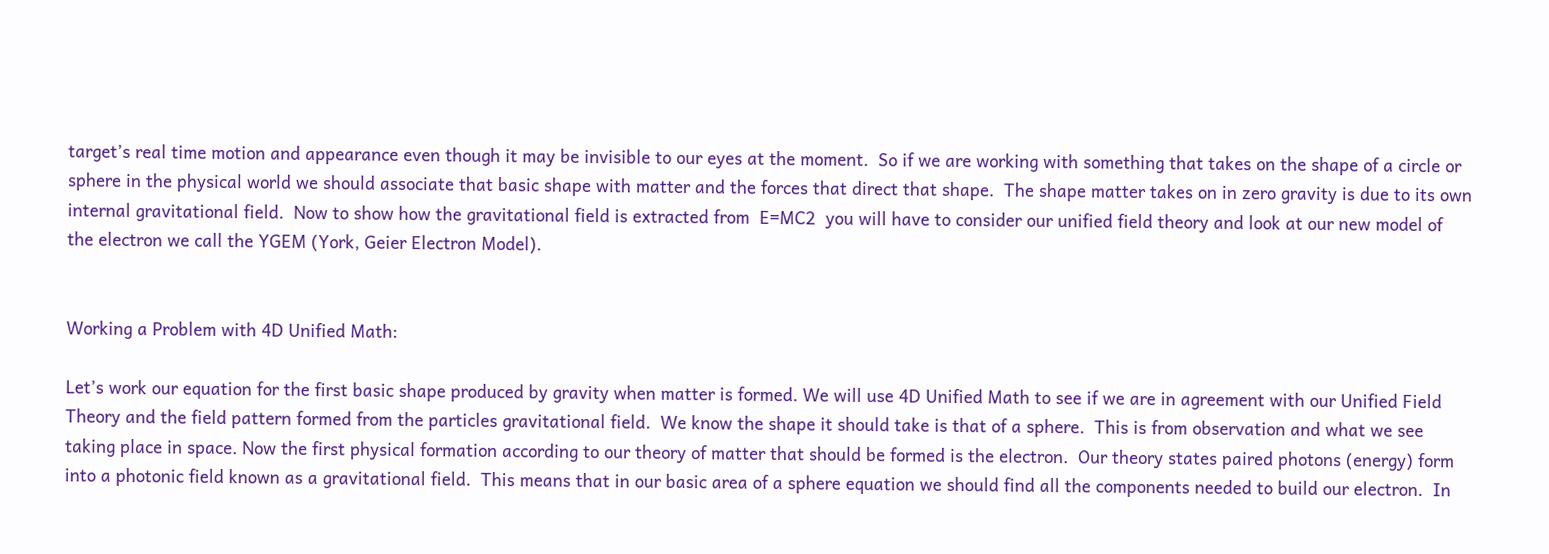target’s real time motion and appearance even though it may be invisible to our eyes at the moment.  So if we are working with something that takes on the shape of a circle or sphere in the physical world we should associate that basic shape with matter and the forces that direct that shape.  The shape matter takes on in zero gravity is due to its own internal gravitational field.  Now to show how the gravitational field is extracted from  E=MC2  you will have to consider our unified field theory and look at our new model of the electron we call the YGEM (York, Geier Electron Model).


Working a Problem with 4D Unified Math:

Let’s work our equation for the first basic shape produced by gravity when matter is formed. We will use 4D Unified Math to see if we are in agreement with our Unified Field Theory and the field pattern formed from the particles gravitational field.  We know the shape it should take is that of a sphere.  This is from observation and what we see taking place in space. Now the first physical formation according to our theory of matter that should be formed is the electron.  Our theory states paired photons (energy) form into a photonic field known as a gravitational field.  This means that in our basic area of a sphere equation we should find all the components needed to build our electron.  In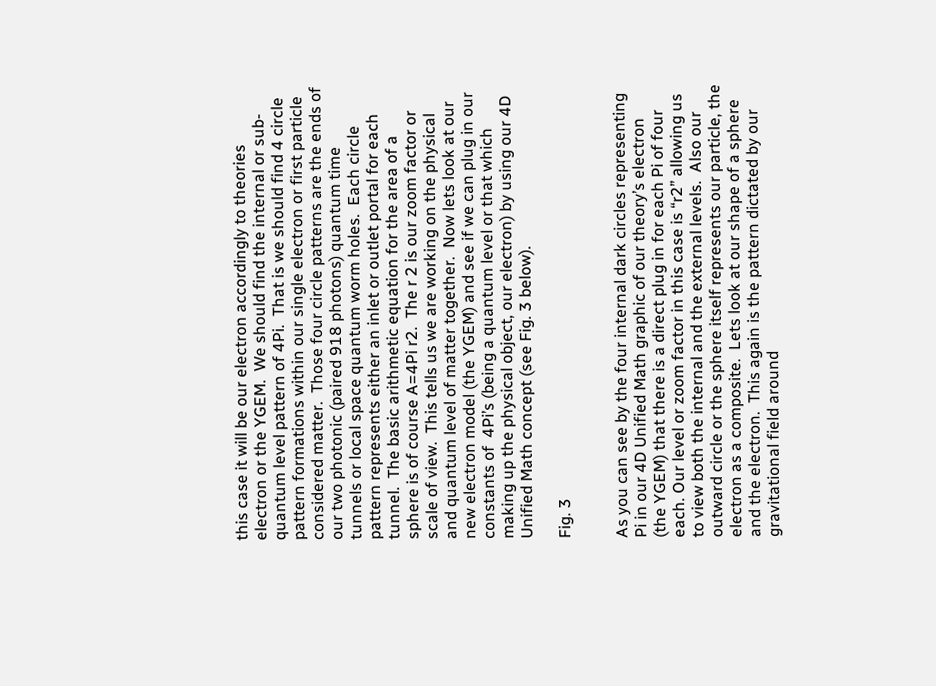this case it will be our electron accordingly to theories electron or the YGEM.  We should find the internal or sub-quantum level pattern of 4Pi.  That is we should find 4 circle pattern formations within our single electron or first particle considered matter.  Those four circle patterns are the ends of our two photonic (paired 918 photons) quantum time tunnels or local space quantum worm holes.  Each circle pattern represents either an inlet or outlet portal for each tunnel.  The basic arithmetic equation for the area of a sphere is of course A=4Pi r2.  The r 2 is our zoom factor or scale of view.  This tells us we are working on the physical and quantum level of matter together.  Now lets look at our new electron model (the YGEM) and see if we can plug in our constants of  4Pi’s (being a quantum level or that which making up the physical object, our electron) by using our 4D Unified Math concept (see Fig. 3 below).

Fig. 3


As you can see by the four internal dark circles representing Pi in our 4D Unified Math graphic of our theory’s electron (the YGEM) that there is a direct plug in for each Pi of four each. Our level or zoom factor in this case is “r2” allowing us to view both the internal and the external levels.  Also our outward circle or the sphere itself represents our particle, the electron as a composite.  Lets look at our shape of a sphere and the electron.  This again is the pattern dictated by our gravitational field around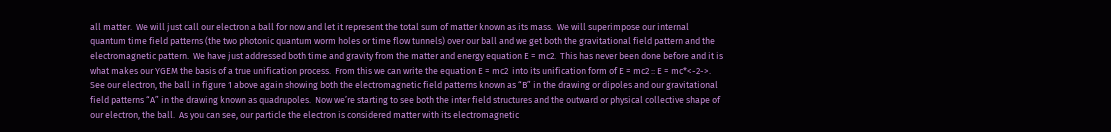all matter.  We will just call our electron a ball for now and let it represent the total sum of matter known as its mass.  We will superimpose our internal quantum time field patterns (the two photonic quantum worm holes or time flow tunnels) over our ball and we get both the gravitational field pattern and the electromagnetic pattern.  We have just addressed both time and gravity from the matter and energy equation E = mc2.  This has never been done before and it is what makes our YGEM the basis of a true unification process.  From this we can write the equation E = mc2  into its unification form of E = mc2 :: E = mc*<-2->.  See our electron, the ball in figure 1 above again showing both the electromagnetic field patterns known as “B” in the drawing or dipoles and our gravitational field patterns “A” in the drawing known as quadrupoles.  Now we’re starting to see both the inter field structures and the outward or physical collective shape of our electron, the ball.  As you can see, our particle the electron is considered matter with its electromagnetic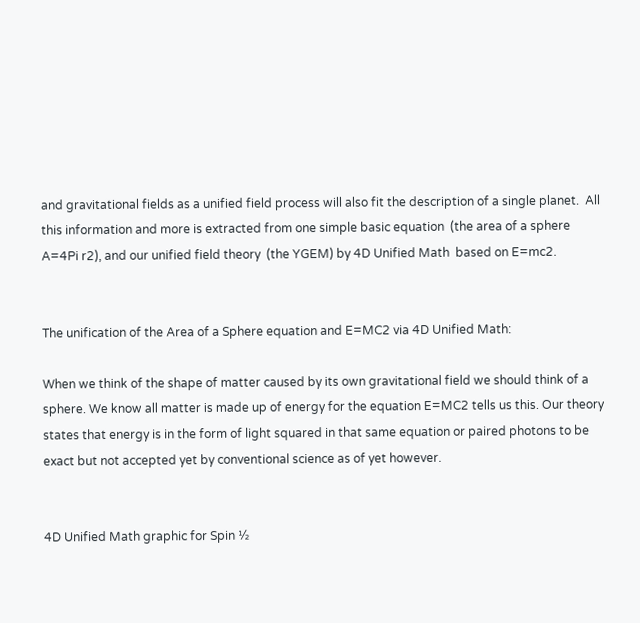and gravitational fields as a unified field process will also fit the description of a single planet.  All this information and more is extracted from one simple basic equation  (the area of a sphere A=4Pi r2), and our unified field theory  (the YGEM) by 4D Unified Math  based on E=mc2.


The unification of the Area of a Sphere equation and E=MC2 via 4D Unified Math:

When we think of the shape of matter caused by its own gravitational field we should think of a sphere. We know all matter is made up of energy for the equation E=MC2 tells us this. Our theory states that energy is in the form of light squared in that same equation or paired photons to be exact but not accepted yet by conventional science as of yet however.


4D Unified Math graphic for Spin ½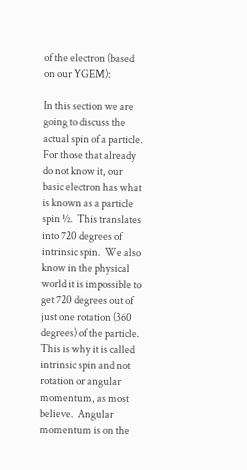of the electron (based on our YGEM):

In this section we are going to discuss the actual spin of a particle.  For those that already do not know it, our basic electron has what is known as a particle spin ½.  This translates into 720 degrees of intrinsic spin.  We also know in the physical world it is impossible to get 720 degrees out of just one rotation (360 degrees) of the particle. This is why it is called intrinsic spin and not rotation or angular momentum, as most believe.  Angular momentum is on the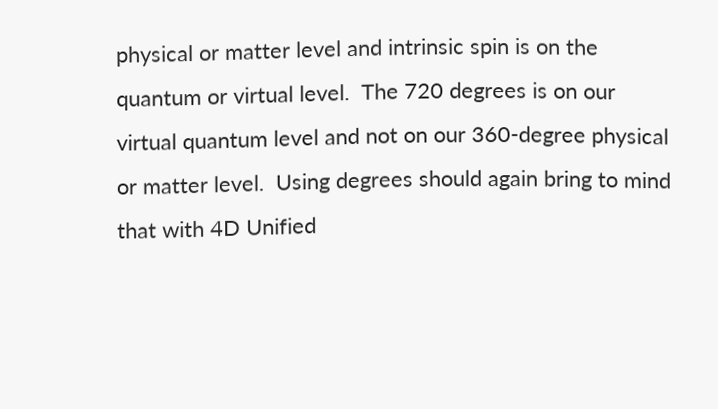physical or matter level and intrinsic spin is on the quantum or virtual level.  The 720 degrees is on our virtual quantum level and not on our 360-degree physical or matter level.  Using degrees should again bring to mind that with 4D Unified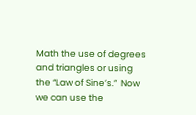Math the use of degrees and triangles or using the “Law of Sine’s.”  Now we can use the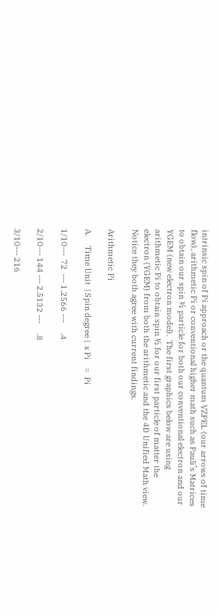intrinsic spin of Pi approach or the quantum VZPEL (our arrows of time flow), arithmetic Pi or conventional higher math such as Pauli’s Matrices to obtain our spin ½ particle for both our conventional electron and our YGEM (new electron model).  The first graphics below are using arithmetic Pi to obtain spin ½ for our first particle of matter the electron (YGEM) from both the arithmetic and the 4D Unified Math view.  Notice they both agree with current findings.

Arithmetic Pi

A.     Time Unit  | Spin degree |  x Pi    =  Pi

1/10---  72  --- 1.2566 ---     .4

2/10--- 144 --- 2.5132 ---     .8

3/10--- 216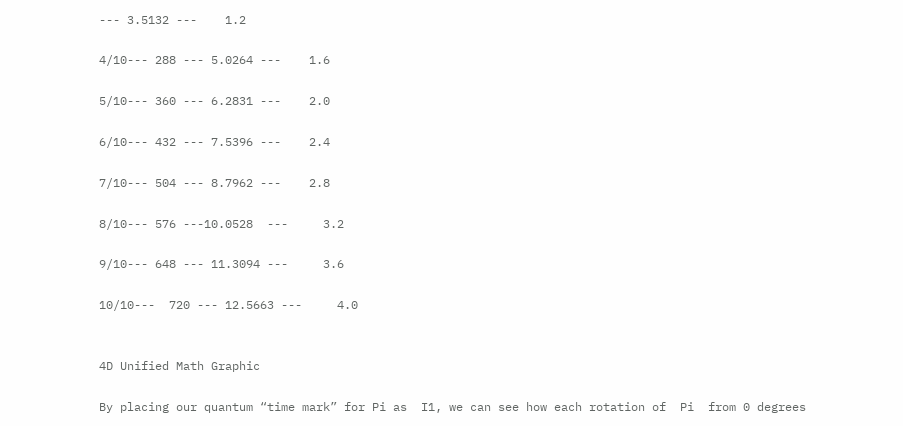--- 3.5132 ---    1.2

4/10--- 288 --- 5.0264 ---    1.6

5/10--- 360 --- 6.2831 ---    2.0

6/10--- 432 --- 7.5396 ---    2.4

7/10--- 504 --- 8.7962 ---    2.8

8/10--- 576 ---10.0528  ---     3.2

9/10--- 648 --- 11.3094 ---     3.6

10/10---  720 --- 12.5663 ---     4.0


4D Unified Math Graphic

By placing our quantum “time mark” for Pi as  I1, we can see how each rotation of  Pi  from 0 degrees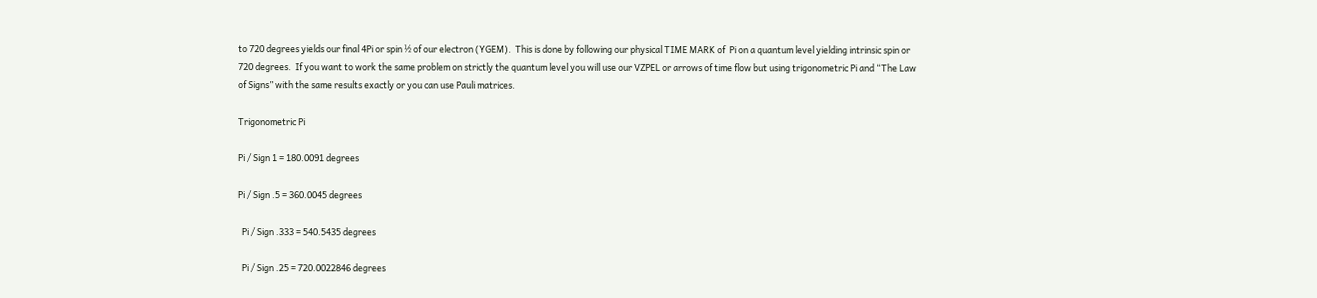to 720 degrees yields our final 4Pi or spin ½ of our electron (YGEM).  This is done by following our physical TIME MARK of  Pi on a quantum level yielding intrinsic spin or 720 degrees.  If you want to work the same problem on strictly the quantum level you will use our VZPEL or arrows of time flow but using trigonometric Pi and “The Law of Signs” with the same results exactly or you can use Pauli matrices.

Trigonometric Pi

Pi / Sign 1 = 180.0091 degrees

Pi / Sign .5 = 360.0045 degrees

  Pi / Sign .333 = 540.5435 degrees

  Pi / Sign .25 = 720.0022846 degrees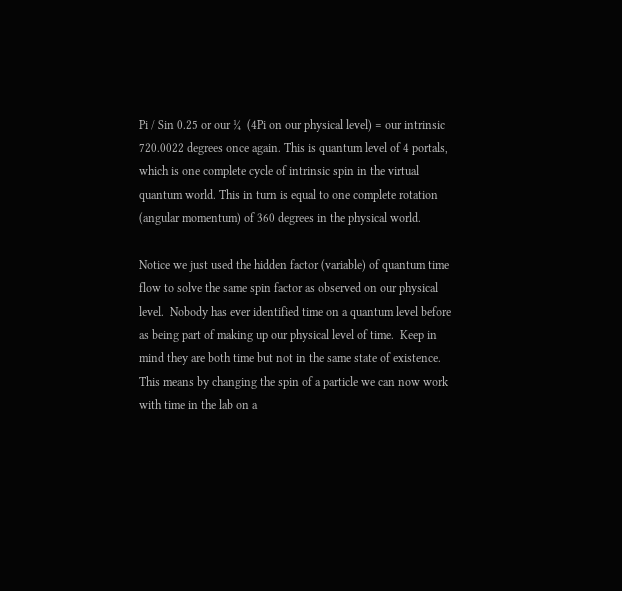Pi / Sin 0.25 or our ¼  (4Pi on our physical level) = our intrinsic 720.0022 degrees once again. This is quantum level of 4 portals, which is one complete cycle of intrinsic spin in the virtual quantum world. This in turn is equal to one complete rotation (angular momentum) of 360 degrees in the physical world.

Notice we just used the hidden factor (variable) of quantum time flow to solve the same spin factor as observed on our physical level.  Nobody has ever identified time on a quantum level before as being part of making up our physical level of time.  Keep in mind they are both time but not in the same state of existence.  This means by changing the spin of a particle we can now work with time in the lab on a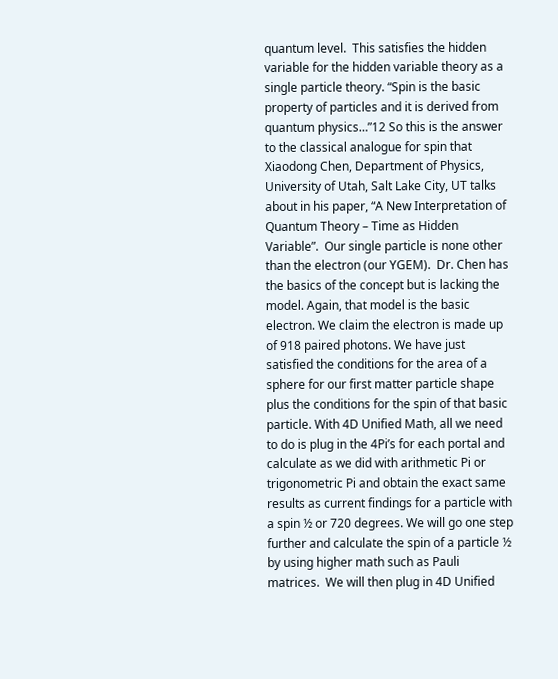quantum level.  This satisfies the hidden variable for the hidden variable theory as a single particle theory. “Spin is the basic property of particles and it is derived from quantum physics…”12 So this is the answer to the classical analogue for spin that Xiaodong Chen, Department of Physics, University of Utah, Salt Lake City, UT talks about in his paper, “A New Interpretation of Quantum Theory – Time as Hidden Variable”.  Our single particle is none other than the electron (our YGEM).  Dr. Chen has the basics of the concept but is lacking the model. Again, that model is the basic electron. We claim the electron is made up of 918 paired photons. We have just satisfied the conditions for the area of a sphere for our first matter particle shape plus the conditions for the spin of that basic particle. With 4D Unified Math, all we need to do is plug in the 4Pi’s for each portal and calculate as we did with arithmetic Pi or trigonometric Pi and obtain the exact same results as current findings for a particle with a spin ½ or 720 degrees. We will go one step further and calculate the spin of a particle ½ by using higher math such as Pauli matrices.  We will then plug in 4D Unified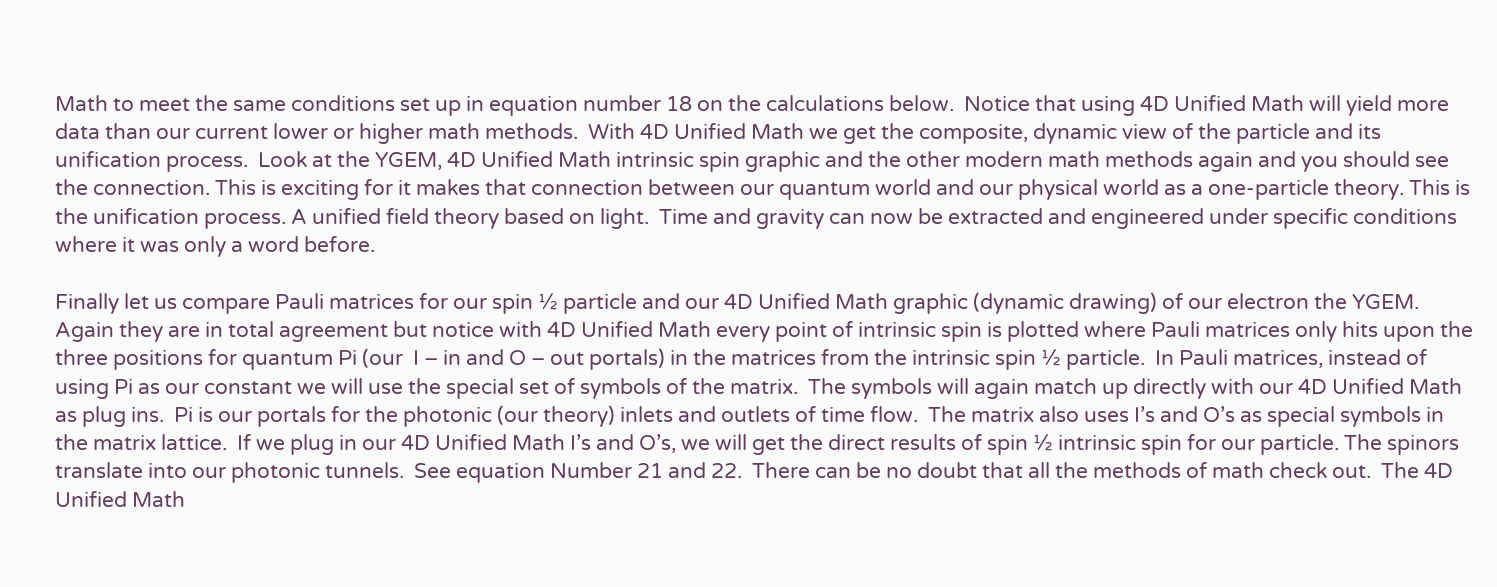Math to meet the same conditions set up in equation number 18 on the calculations below.  Notice that using 4D Unified Math will yield more data than our current lower or higher math methods.  With 4D Unified Math we get the composite, dynamic view of the particle and its unification process.  Look at the YGEM, 4D Unified Math intrinsic spin graphic and the other modern math methods again and you should see the connection. This is exciting for it makes that connection between our quantum world and our physical world as a one-particle theory. This is the unification process. A unified field theory based on light.  Time and gravity can now be extracted and engineered under specific conditions where it was only a word before.

Finally let us compare Pauli matrices for our spin ½ particle and our 4D Unified Math graphic (dynamic drawing) of our electron the YGEM.  Again they are in total agreement but notice with 4D Unified Math every point of intrinsic spin is plotted where Pauli matrices only hits upon the three positions for quantum Pi (our  I – in and O – out portals) in the matrices from the intrinsic spin ½ particle.  In Pauli matrices, instead of using Pi as our constant we will use the special set of symbols of the matrix.  The symbols will again match up directly with our 4D Unified Math as plug ins.  Pi is our portals for the photonic (our theory) inlets and outlets of time flow.  The matrix also uses I’s and O’s as special symbols in the matrix lattice.  If we plug in our 4D Unified Math I’s and O’s, we will get the direct results of spin ½ intrinsic spin for our particle. The spinors translate into our photonic tunnels.  See equation Number 21 and 22.  There can be no doubt that all the methods of math check out.  The 4D Unified Math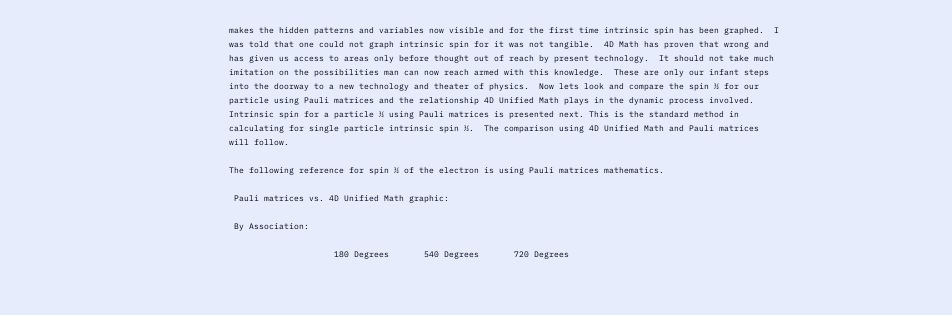makes the hidden patterns and variables now visible and for the first time intrinsic spin has been graphed.  I was told that one could not graph intrinsic spin for it was not tangible.  4D Math has proven that wrong and has given us access to areas only before thought out of reach by present technology.  It should not take much imitation on the possibilities man can now reach armed with this knowledge.  These are only our infant steps into the doorway to a new technology and theater of physics.  Now lets look and compare the spin ½ for our particle using Pauli matrices and the relationship 4D Unified Math plays in the dynamic process involved. Intrinsic spin for a particle ½ using Pauli matrices is presented next. This is the standard method in calculating for single particle intrinsic spin ½.  The comparison using 4D Unified Math and Pauli matrices will follow.

The following reference for spin ½ of the electron is using Pauli matrices mathematics.

 Pauli matrices vs. 4D Unified Math graphic:

 By Association:

                     180 Degrees       540 Degrees       720 Degrees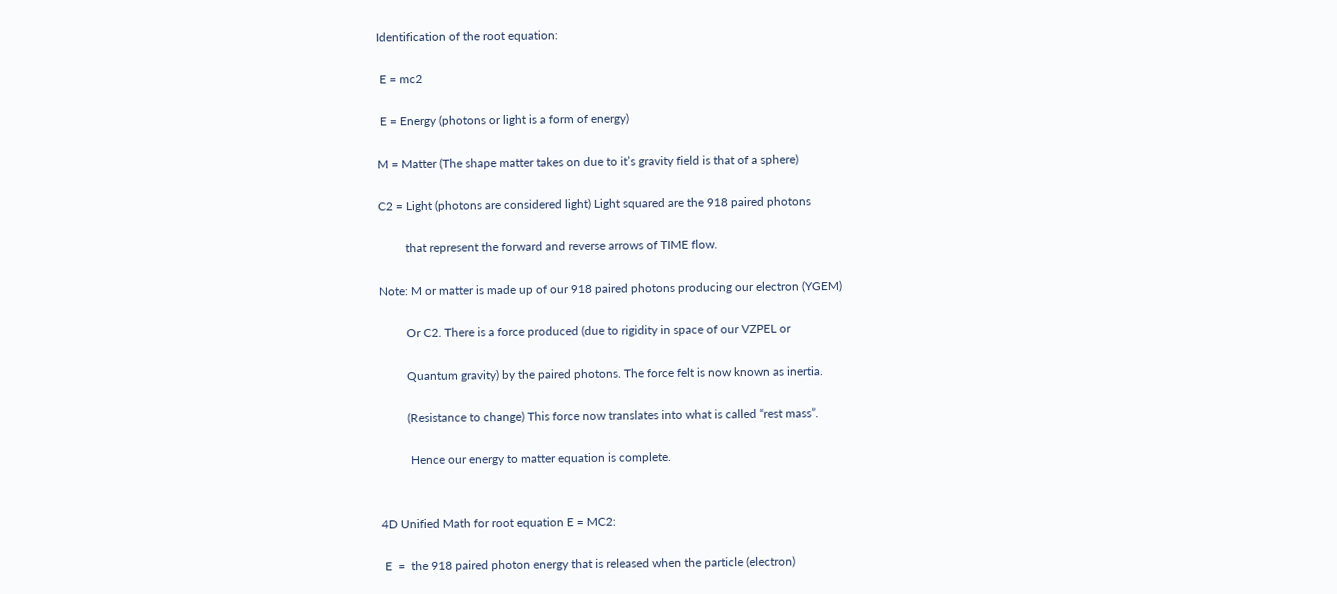Identification of the root equation:

 E = mc2

 E = Energy (photons or light is a form of energy)

M = Matter (The shape matter takes on due to it’s gravity field is that of a sphere)

C2 = Light (photons are considered light) Light squared are the 918 paired photons

         that represent the forward and reverse arrows of TIME flow.

Note: M or matter is made up of our 918 paired photons producing our electron (YGEM)

         Or C2. There is a force produced (due to rigidity in space of our VZPEL or

         Quantum gravity) by the paired photons. The force felt is now known as inertia.

         (Resistance to change) This force now translates into what is called “rest mass”.

          Hence our energy to matter equation is complete.


4D Unified Math for root equation E = MC2:

 E  =  the 918 paired photon energy that is released when the particle (electron)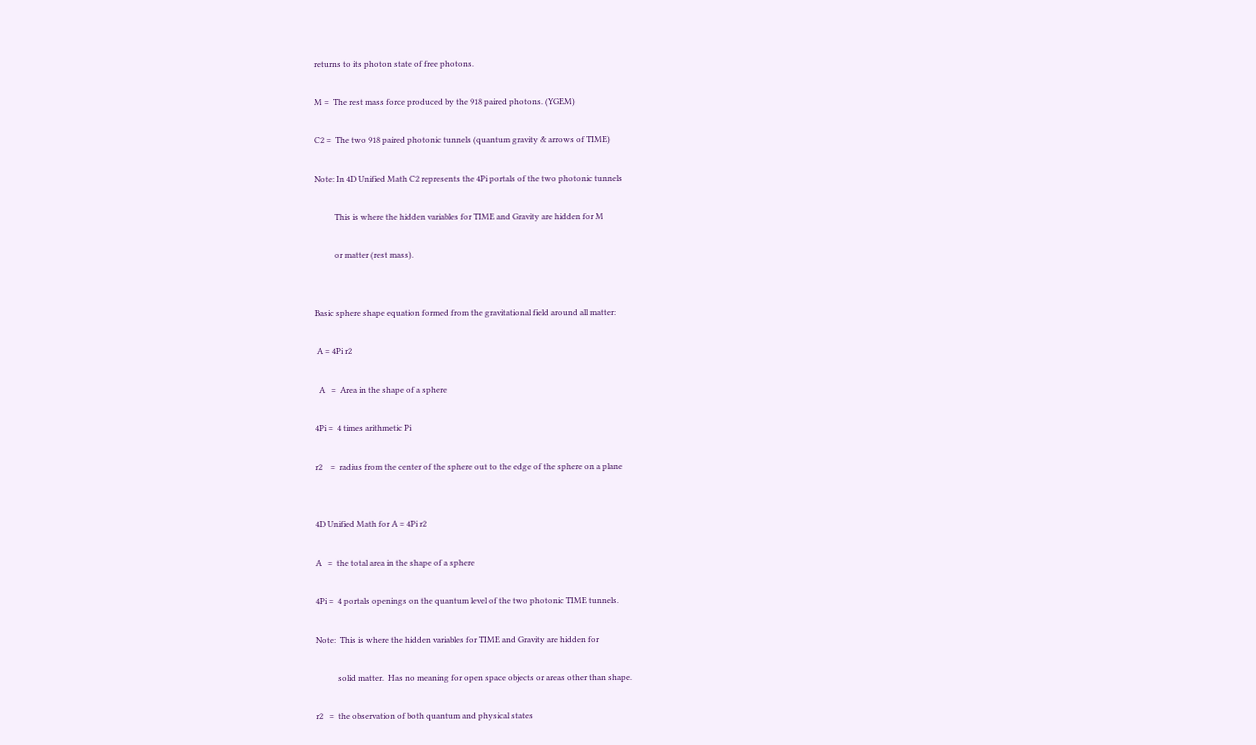returns to its photon state of free photons.

M =  The rest mass force produced by the 918 paired photons. (YGEM)

C2 =  The two 918 paired photonic tunnels (quantum gravity & arrows of TIME)

Note: In 4D Unified Math C2 represents the 4Pi portals of the two photonic tunnels

          This is where the hidden variables for TIME and Gravity are hidden for M

          or matter (rest mass).


Basic sphere shape equation formed from the gravitational field around all matter:

 A = 4Pi r2

  A   =  Area in the shape of a sphere

4Pi =  4 times arithmetic Pi

r2    =  radius from the center of the sphere out to the edge of the sphere on a plane


4D Unified Math for A = 4Pi r2

A   =  the total area in the shape of a sphere

4Pi =  4 portals openings on the quantum level of the two photonic TIME tunnels.

Note:  This is where the hidden variables for TIME and Gravity are hidden for

           solid matter.  Has no meaning for open space objects or areas other than shape.

r2   =  the observation of both quantum and physical states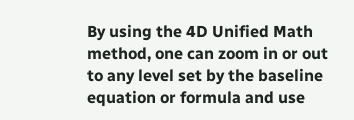By using the 4D Unified Math method, one can zoom in or out to any level set by the baseline equation or formula and use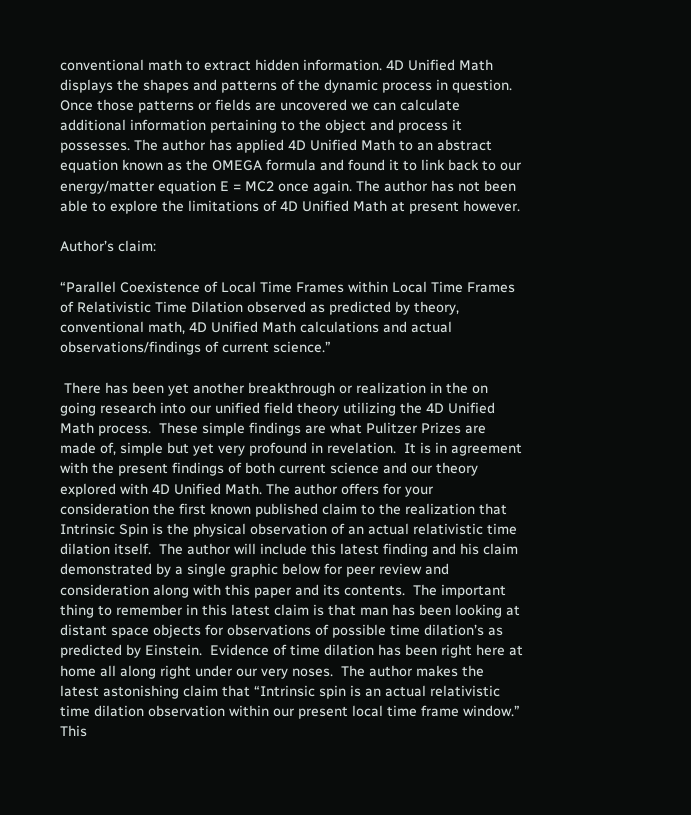conventional math to extract hidden information. 4D Unified Math displays the shapes and patterns of the dynamic process in question. Once those patterns or fields are uncovered we can calculate additional information pertaining to the object and process it possesses. The author has applied 4D Unified Math to an abstract equation known as the OMEGA formula and found it to link back to our energy/matter equation E = MC2 once again. The author has not been able to explore the limitations of 4D Unified Math at present however.

Author’s claim:

“Parallel Coexistence of Local Time Frames within Local Time Frames of Relativistic Time Dilation observed as predicted by theory, conventional math, 4D Unified Math calculations and actual observations/findings of current science.”

 There has been yet another breakthrough or realization in the on going research into our unified field theory utilizing the 4D Unified Math process.  These simple findings are what Pulitzer Prizes are made of, simple but yet very profound in revelation.  It is in agreement with the present findings of both current science and our theory explored with 4D Unified Math. The author offers for your consideration the first known published claim to the realization that Intrinsic Spin is the physical observation of an actual relativistic time dilation itself.  The author will include this latest finding and his claim demonstrated by a single graphic below for peer review and consideration along with this paper and its contents.  The important thing to remember in this latest claim is that man has been looking at distant space objects for observations of possible time dilation’s as predicted by Einstein.  Evidence of time dilation has been right here at home all along right under our very noses.  The author makes the latest astonishing claim that “Intrinsic spin is an actual relativistic time dilation observation within our present local time frame window.”  This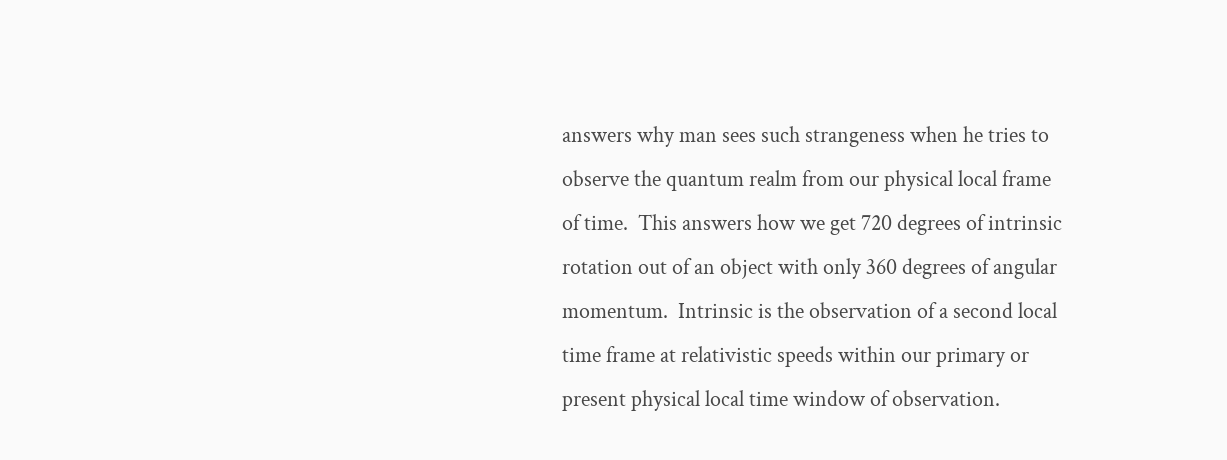answers why man sees such strangeness when he tries to observe the quantum realm from our physical local frame of time.  This answers how we get 720 degrees of intrinsic rotation out of an object with only 360 degrees of angular momentum.  Intrinsic is the observation of a second local time frame at relativistic speeds within our primary or present physical local time window of observation.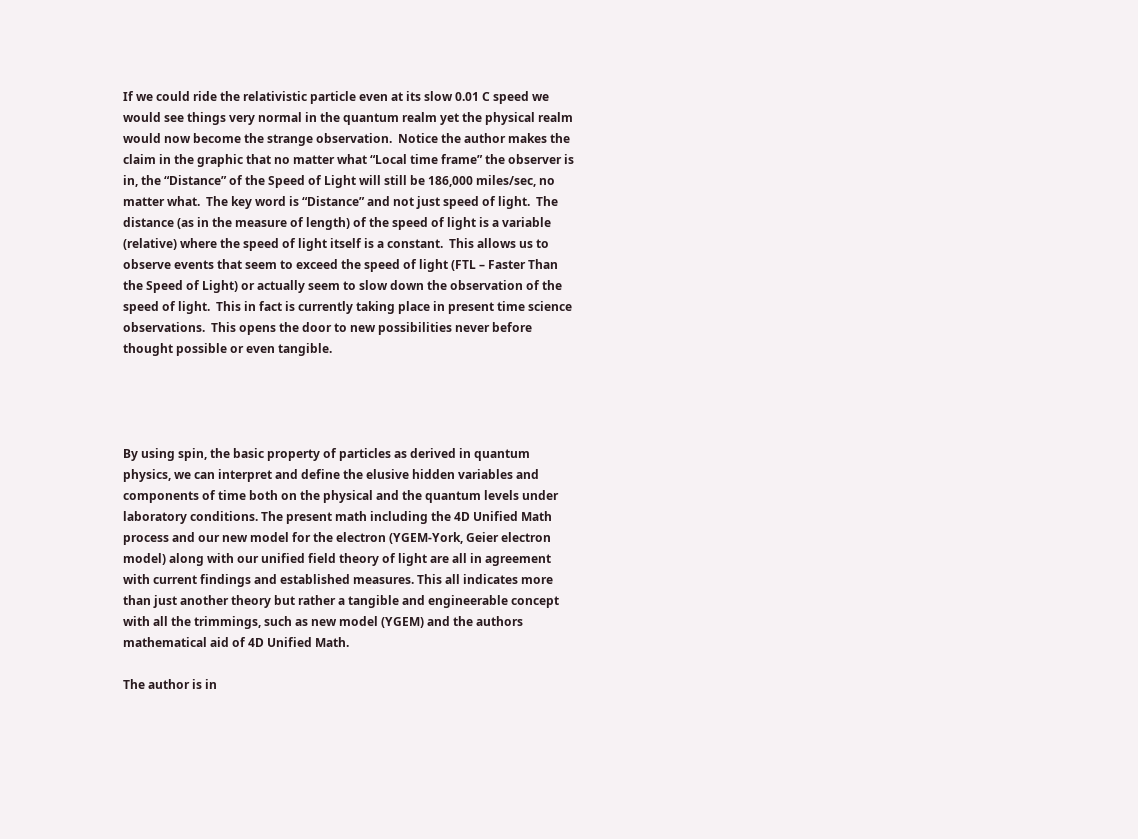If we could ride the relativistic particle even at its slow 0.01 C speed we would see things very normal in the quantum realm yet the physical realm would now become the strange observation.  Notice the author makes the claim in the graphic that no matter what “Local time frame” the observer is in, the “Distance” of the Speed of Light will still be 186,000 miles/sec, no matter what.  The key word is “Distance” and not just speed of light.  The distance (as in the measure of length) of the speed of light is a variable (relative) where the speed of light itself is a constant.  This allows us to observe events that seem to exceed the speed of light (FTL – Faster Than the Speed of Light) or actually seem to slow down the observation of the speed of light.  This in fact is currently taking place in present time science observations.  This opens the door to new possibilities never before thought possible or even tangible.




By using spin, the basic property of particles as derived in quantum physics, we can interpret and define the elusive hidden variables and components of time both on the physical and the quantum levels under laboratory conditions. The present math including the 4D Unified Math process and our new model for the electron (YGEM-York, Geier electron model) along with our unified field theory of light are all in agreement with current findings and established measures. This all indicates more than just another theory but rather a tangible and engineerable concept with all the trimmings, such as new model (YGEM) and the authors mathematical aid of 4D Unified Math.

The author is in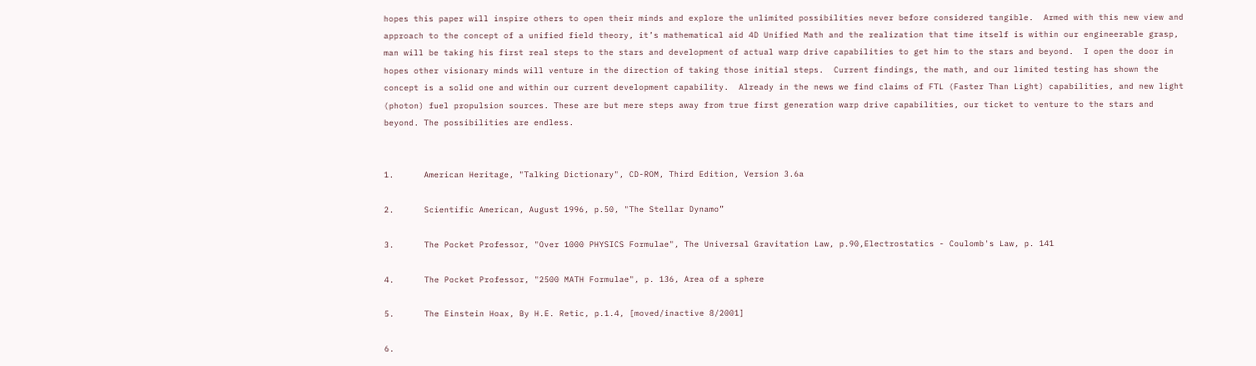hopes this paper will inspire others to open their minds and explore the unlimited possibilities never before considered tangible.  Armed with this new view and approach to the concept of a unified field theory, it’s mathematical aid 4D Unified Math and the realization that time itself is within our engineerable grasp, man will be taking his first real steps to the stars and development of actual warp drive capabilities to get him to the stars and beyond.  I open the door in hopes other visionary minds will venture in the direction of taking those initial steps.  Current findings, the math, and our limited testing has shown the concept is a solid one and within our current development capability.  Already in the news we find claims of FTL (Faster Than Light) capabilities, and new light (photon) fuel propulsion sources. These are but mere steps away from true first generation warp drive capabilities, our ticket to venture to the stars and beyond. The possibilities are endless.


1.      American Heritage, "Talking Dictionary", CD-ROM, Third Edition, Version 3.6a

2.      Scientific American, August 1996, p.50, "The Stellar Dynamo”

3.      The Pocket Professor, "Over 1000 PHYSICS Formulae", The Universal Gravitation Law, p.90,Electrostatics - Coulomb's Law, p. 141

4.      The Pocket Professor, "2500 MATH Formulae", p. 136, Area of a sphere

5.      The Einstein Hoax, By H.E. Retic, p.1.4, [moved/inactive 8/2001]

6.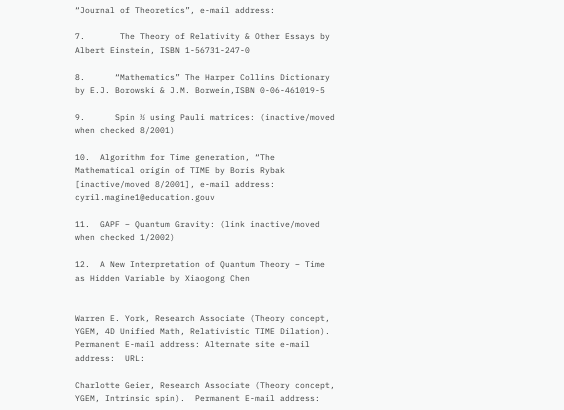“Journal of Theoretics”, e-mail address:

7.       The Theory of Relativity & Other Essays by Albert Einstein, ISBN 1-56731-247-0

8.      “Mathematics” The Harper Collins Dictionary by E.J. Borowski & J.M. Borwein,ISBN 0-06-461019-5

9.      Spin ½ using Pauli matrices: (inactive/moved when checked 8/2001)

10.  Algorithm for Time generation, “The Mathematical origin of TIME by Boris Rybak [inactive/moved 8/2001], e-mail address: cyril.magine1@education.gouv

11.  GAPF – Quantum Gravity: (link inactive/moved when checked 1/2002)

12.  A New Interpretation of Quantum Theory – Time as Hidden Variable by Xiaogong Chen


Warren E. York, Research Associate (Theory concept, YGEM, 4D Unified Math, Relativistic TIME Dilation).  Permanent E-mail address: Alternate site e-mail address:  URL:

Charlotte Geier, Research Associate (Theory concept, YGEM, Intrinsic spin).  Permanent E-mail address: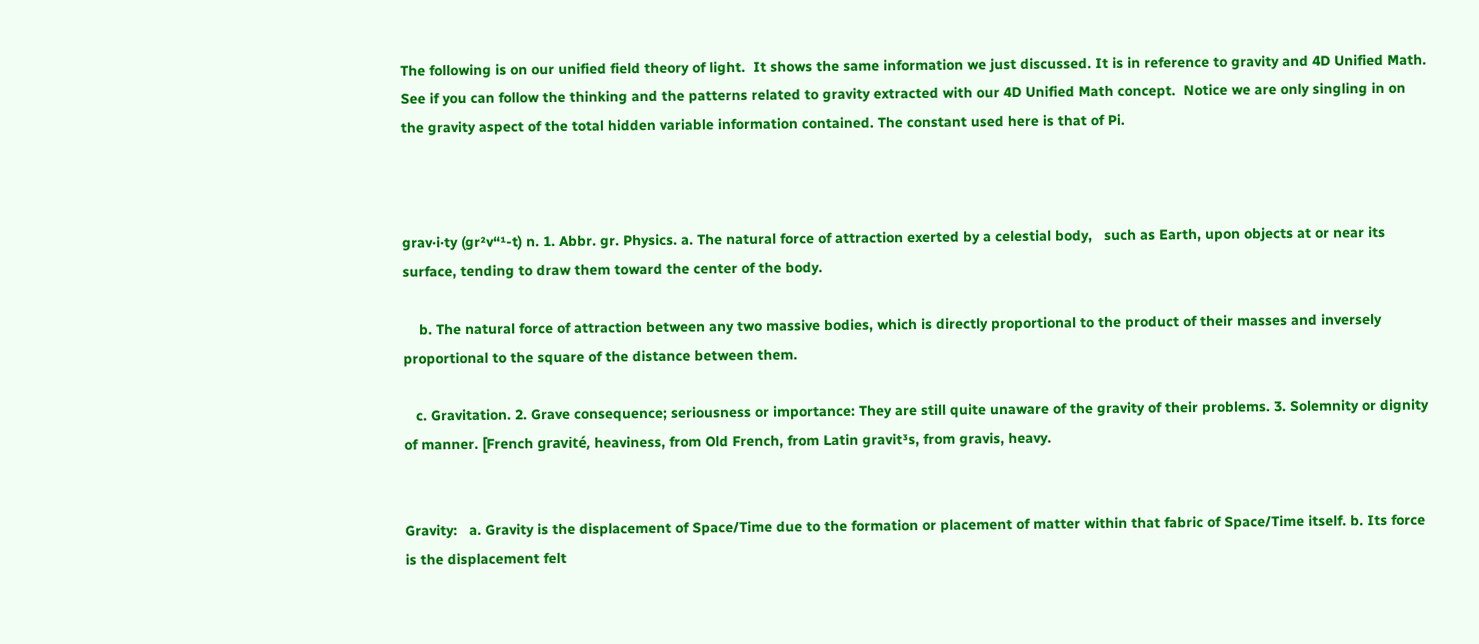The following is on our unified field theory of light.  It shows the same information we just discussed. It is in reference to gravity and 4D Unified Math. See if you can follow the thinking and the patterns related to gravity extracted with our 4D Unified Math concept.  Notice we are only singling in on the gravity aspect of the total hidden variable information contained. The constant used here is that of Pi.



grav·i·ty (gr²v“¹-t) n. 1. Abbr. gr. Physics. a. The natural force of attraction exerted by a celestial body,   such as Earth, upon objects at or near its surface, tending to draw them toward the center of the body.

    b. The natural force of attraction between any two massive bodies, which is directly proportional to the product of their masses and inversely proportional to the square of the distance between them.

   c. Gravitation. 2. Grave consequence; seriousness or importance: They are still quite unaware of the gravity of their problems. 3. Solemnity or dignity of manner. [French gravité, heaviness, from Old French, from Latin gravit³s, from gravis, heavy.


Gravity:   a. Gravity is the displacement of Space/Time due to the formation or placement of matter within that fabric of Space/Time itself. b. Its force is the displacement felt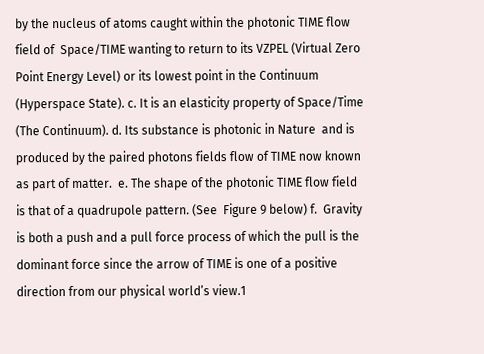by the nucleus of atoms caught within the photonic TIME flow field of  Space/TIME wanting to return to its VZPEL (Virtual Zero Point Energy Level) or its lowest point in the Continuum (Hyperspace State). c. It is an elasticity property of Space/Time (The Continuum). d. Its substance is photonic in Nature  and is produced by the paired photons fields flow of TIME now known as part of matter.  e. The shape of the photonic TIME flow field is that of a quadrupole pattern. (See  Figure 9 below) f.  Gravity is both a push and a pull force process of which the pull is the dominant force since the arrow of TIME is one of a positive direction from our physical world’s view.1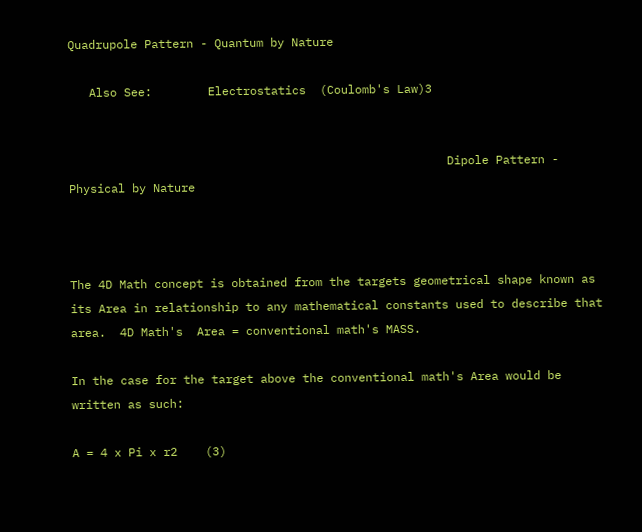Quadrupole Pattern - Quantum by Nature

   Also See:        Electrostatics  (Coulomb's Law)3


                                                      Dipole Pattern - Physical by Nature



The 4D Math concept is obtained from the targets geometrical shape known as its Area in relationship to any mathematical constants used to describe that area.  4D Math's  Area = conventional math's MASS.

In the case for the target above the conventional math's Area would be written as such:

A = 4 x Pi x r2    (3)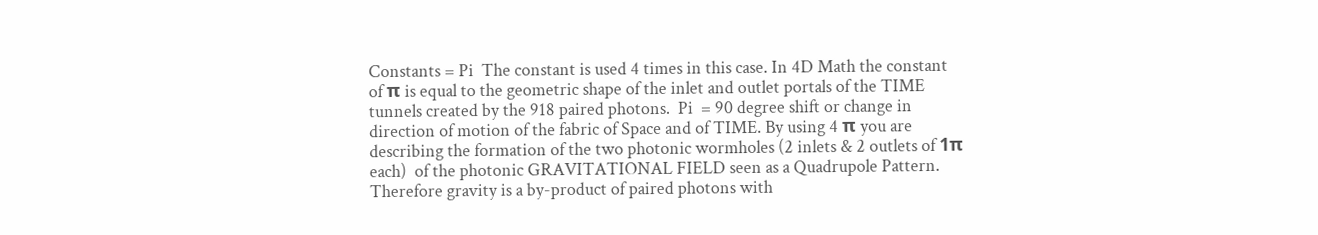Constants = Pi  The constant is used 4 times in this case. In 4D Math the constant of π is equal to the geometric shape of the inlet and outlet portals of the TIME tunnels created by the 918 paired photons.  Pi  = 90 degree shift or change in direction of motion of the fabric of Space and of TIME. By using 4 π you are describing the formation of the two photonic wormholes (2 inlets & 2 outlets of 1π each)  of the photonic GRAVITATIONAL FIELD seen as a Quadrupole Pattern. Therefore gravity is a by-product of paired photons with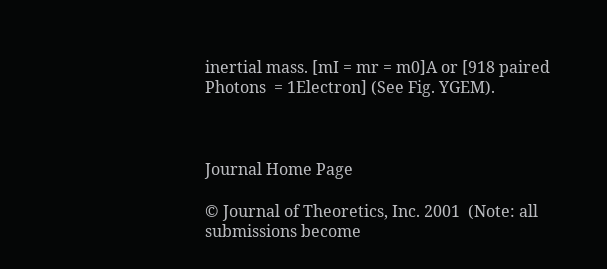inertial mass. [mI = mr = m0]A or [918 paired Photons  = 1Electron] (See Fig. YGEM).



Journal Home Page

© Journal of Theoretics, Inc. 2001  (Note: all submissions become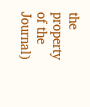the property of the Journal)